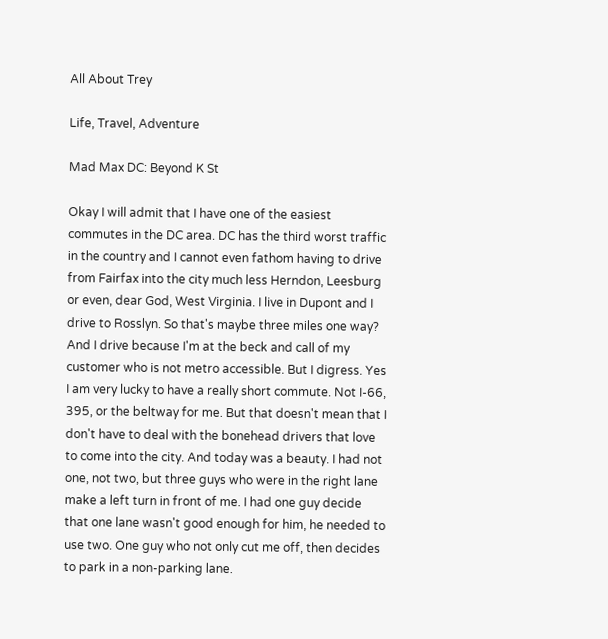All About Trey

Life, Travel, Adventure

Mad Max DC: Beyond K St

Okay I will admit that I have one of the easiest commutes in the DC area. DC has the third worst traffic in the country and I cannot even fathom having to drive from Fairfax into the city much less Herndon, Leesburg or even, dear God, West Virginia. I live in Dupont and I drive to Rosslyn. So that's maybe three miles one way? And I drive because I'm at the beck and call of my customer who is not metro accessible. But I digress. Yes I am very lucky to have a really short commute. Not I-66, 395, or the beltway for me. But that doesn't mean that I don't have to deal with the bonehead drivers that love to come into the city. And today was a beauty. I had not one, not two, but three guys who were in the right lane make a left turn in front of me. I had one guy decide that one lane wasn't good enough for him, he needed to use two. One guy who not only cut me off, then decides to park in a non-parking lane.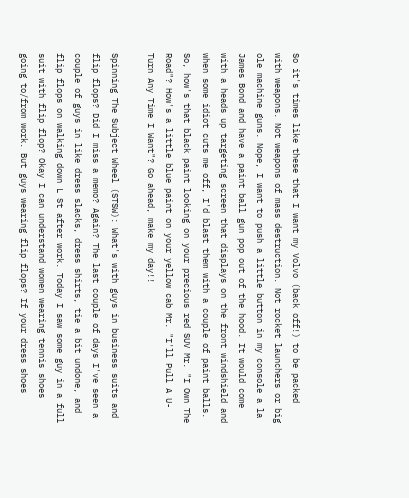So it's times like these that I want my Volvo (back off!) to be packed with weapons. Not weapons of mass destruction. Not rocket launchers or big ole machine guns. Nope, I want to push a little button in my console a la James Bond and have a paint ball gun pop out of the hood. It would come with a heads up targeting screen that displays on the front windshield and when some idiot cuts me off, I'd blast them with a couple of paint balls. So, how's that black paint looking on your precious red SUV Mr. "I Own The Road"? How's a little blue paint on your yellow cab Mr. "I'll Pull A U-Turn Any Time I Want"? Go ahead, make my day!!

Spinning The Subject Wheel (STSW): What's with guys in business suits and flip flops? Did I miss a memo? Again? The last couple of days I've seen a couple of guys in like dress slacks, dress shirts, tie a bit undone, and flip flops on walking down L St after work. Today I saw some guy in a full suit with flip flop? Okay I can understand women wearing tennis shoes going to/from work. But guys wearing flip flops? If your dress shoes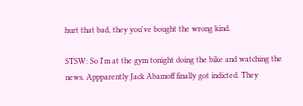hurt that bad, they you've bought the wrong kind.

STSW: So I'm at the gym tonight doing the bike and watching the news. Appparently Jack Abamoff finally got indicted. They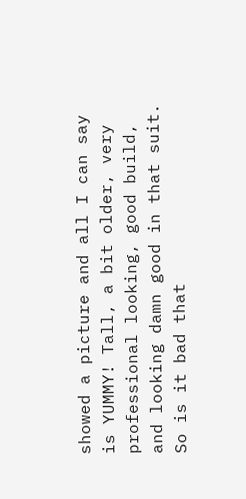showed a picture and all I can say is YUMMY! Tall, a bit older, very professional looking, good build, and looking damn good in that suit. So is it bad that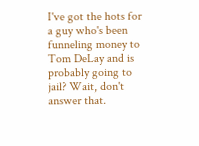I've got the hots for a guy who's been funneling money to Tom DeLay and is probably going to jail? Wait, don't answer that.